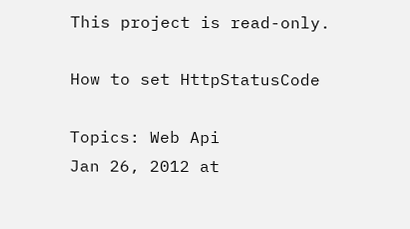This project is read-only.

How to set HttpStatusCode

Topics: Web Api
Jan 26, 2012 at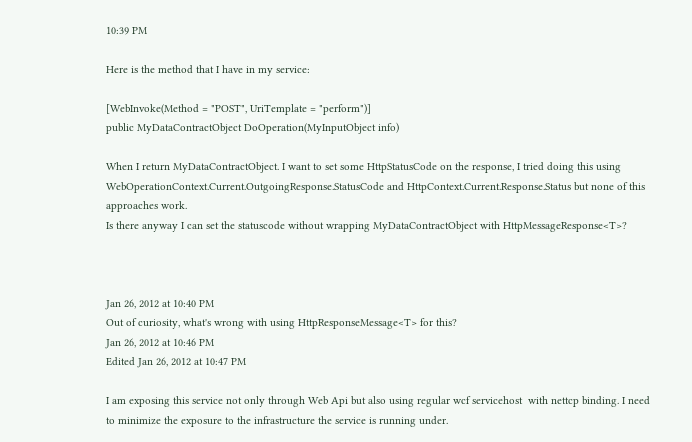10:39 PM

Here is the method that I have in my service:

[WebInvoke(Method = "POST", UriTemplate = "perform")]
public MyDataContractObject DoOperation(MyInputObject info)

When I return MyDataContractObject. I want to set some HttpStatusCode on the response, I tried doing this using WebOperationContext.Current.OutgoingResponse.StatusCode and HttpContext.Current.Response.Status but none of this approaches work.
Is there anyway I can set the statuscode without wrapping MyDataContractObject with HttpMessageResponse<T>?



Jan 26, 2012 at 10:40 PM
Out of curiosity, what's wrong with using HttpResponseMessage<T> for this?
Jan 26, 2012 at 10:46 PM
Edited Jan 26, 2012 at 10:47 PM

I am exposing this service not only through Web Api but also using regular wcf servicehost  with nettcp binding. I need to minimize the exposure to the infrastructure the service is running under.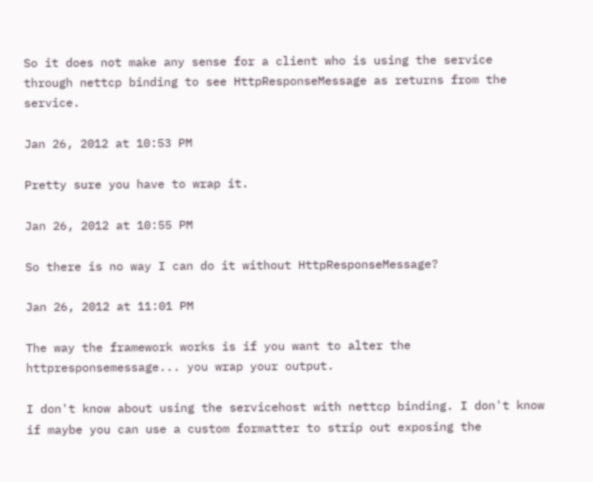So it does not make any sense for a client who is using the service through nettcp binding to see HttpResponseMessage as returns from the service.

Jan 26, 2012 at 10:53 PM

Pretty sure you have to wrap it.

Jan 26, 2012 at 10:55 PM

So there is no way I can do it without HttpResponseMessage?

Jan 26, 2012 at 11:01 PM

The way the framework works is if you want to alter the httpresponsemessage... you wrap your output.

I don't know about using the servicehost with nettcp binding. I don't know if maybe you can use a custom formatter to strip out exposing the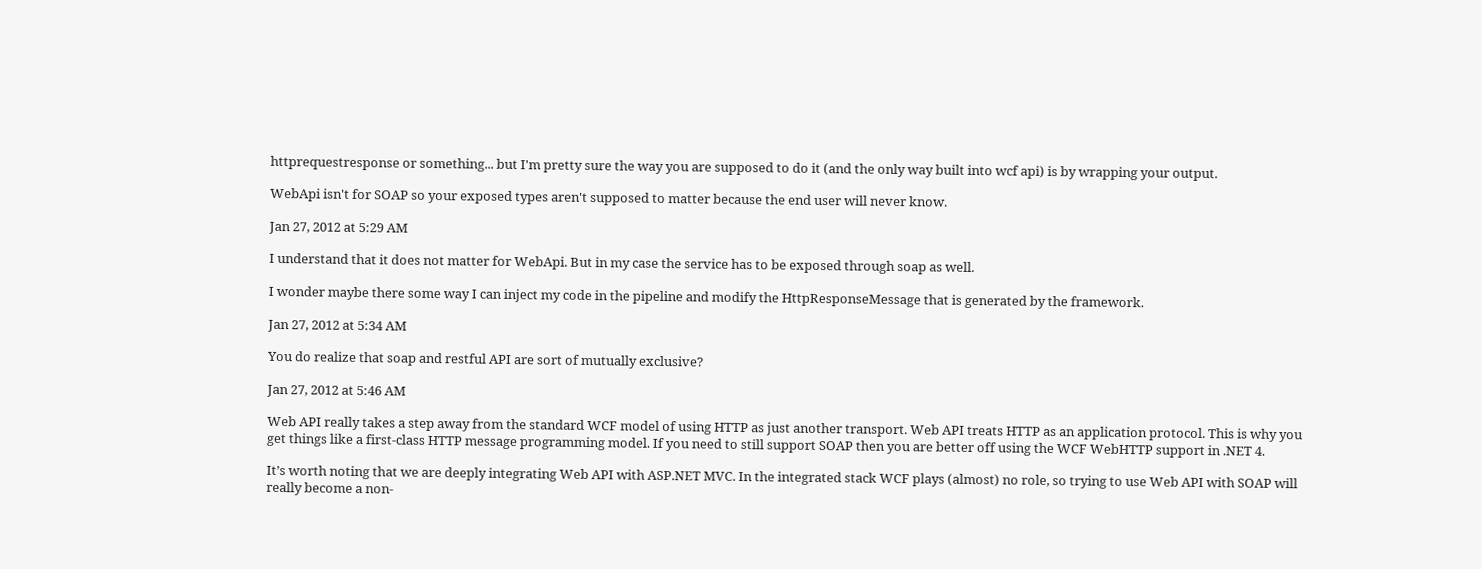httprequestresponse or something... but I'm pretty sure the way you are supposed to do it (and the only way built into wcf api) is by wrapping your output.

WebApi isn't for SOAP so your exposed types aren't supposed to matter because the end user will never know.

Jan 27, 2012 at 5:29 AM

I understand that it does not matter for WebApi. But in my case the service has to be exposed through soap as well.

I wonder maybe there some way I can inject my code in the pipeline and modify the HttpResponseMessage that is generated by the framework.

Jan 27, 2012 at 5:34 AM

You do realize that soap and restful API are sort of mutually exclusive?

Jan 27, 2012 at 5:46 AM

Web API really takes a step away from the standard WCF model of using HTTP as just another transport. Web API treats HTTP as an application protocol. This is why you get things like a first-class HTTP message programming model. If you need to still support SOAP then you are better off using the WCF WebHTTP support in .NET 4.

It’s worth noting that we are deeply integrating Web API with ASP.NET MVC. In the integrated stack WCF plays (almost) no role, so trying to use Web API with SOAP will really become a non-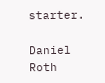starter.

Daniel Roth